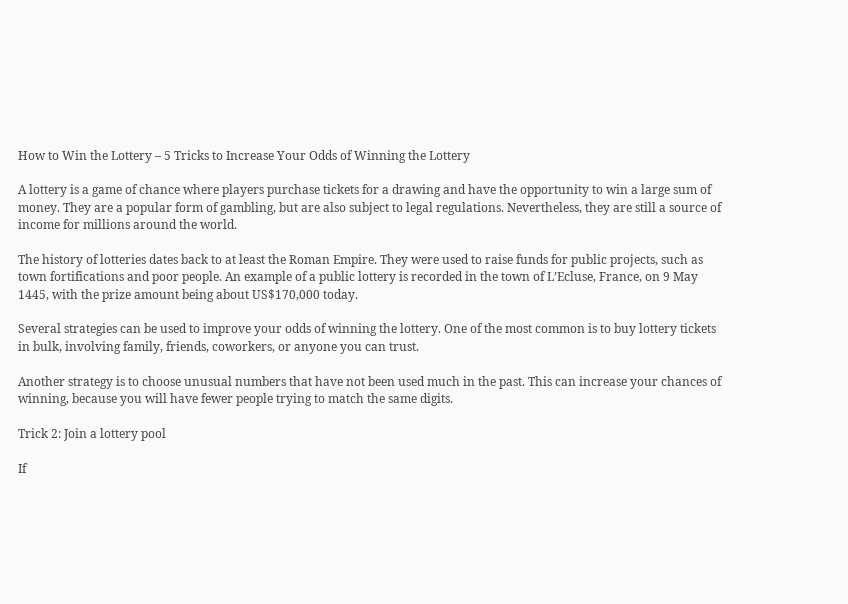How to Win the Lottery – 5 Tricks to Increase Your Odds of Winning the Lottery

A lottery is a game of chance where players purchase tickets for a drawing and have the opportunity to win a large sum of money. They are a popular form of gambling, but are also subject to legal regulations. Nevertheless, they are still a source of income for millions around the world.

The history of lotteries dates back to at least the Roman Empire. They were used to raise funds for public projects, such as town fortifications and poor people. An example of a public lottery is recorded in the town of L’Ecluse, France, on 9 May 1445, with the prize amount being about US$170,000 today.

Several strategies can be used to improve your odds of winning the lottery. One of the most common is to buy lottery tickets in bulk, involving family, friends, coworkers, or anyone you can trust.

Another strategy is to choose unusual numbers that have not been used much in the past. This can increase your chances of winning, because you will have fewer people trying to match the same digits.

Trick 2: Join a lottery pool

If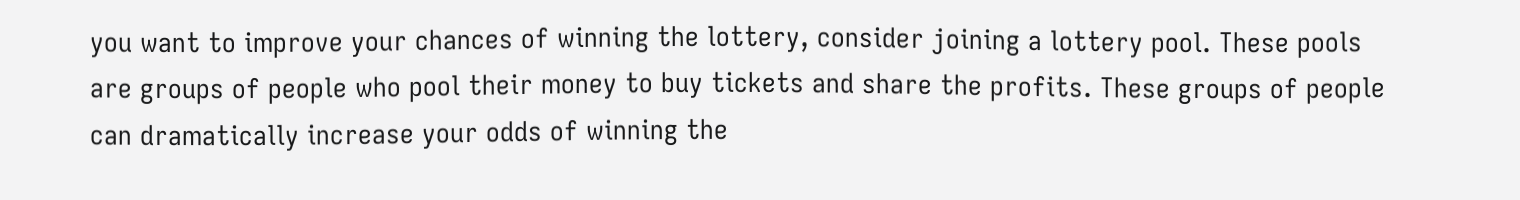you want to improve your chances of winning the lottery, consider joining a lottery pool. These pools are groups of people who pool their money to buy tickets and share the profits. These groups of people can dramatically increase your odds of winning the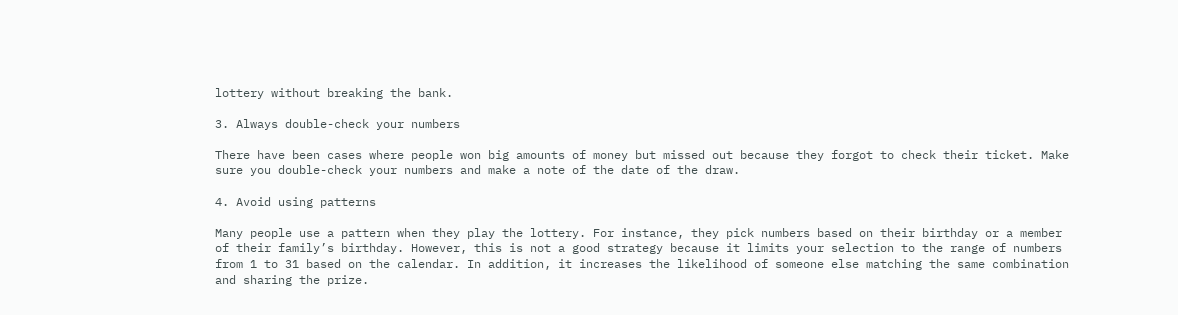lottery without breaking the bank.

3. Always double-check your numbers

There have been cases where people won big amounts of money but missed out because they forgot to check their ticket. Make sure you double-check your numbers and make a note of the date of the draw.

4. Avoid using patterns

Many people use a pattern when they play the lottery. For instance, they pick numbers based on their birthday or a member of their family’s birthday. However, this is not a good strategy because it limits your selection to the range of numbers from 1 to 31 based on the calendar. In addition, it increases the likelihood of someone else matching the same combination and sharing the prize.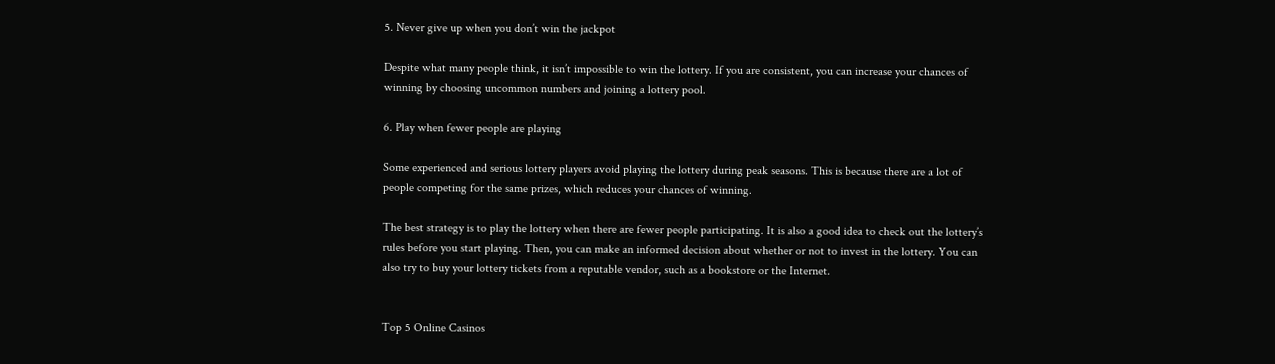5. Never give up when you don’t win the jackpot

Despite what many people think, it isn’t impossible to win the lottery. If you are consistent, you can increase your chances of winning by choosing uncommon numbers and joining a lottery pool.

6. Play when fewer people are playing

Some experienced and serious lottery players avoid playing the lottery during peak seasons. This is because there are a lot of people competing for the same prizes, which reduces your chances of winning.

The best strategy is to play the lottery when there are fewer people participating. It is also a good idea to check out the lottery’s rules before you start playing. Then, you can make an informed decision about whether or not to invest in the lottery. You can also try to buy your lottery tickets from a reputable vendor, such as a bookstore or the Internet.


Top 5 Online Casinos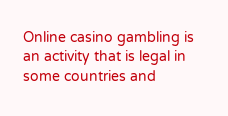Online casino gambling is an activity that is legal in some countries and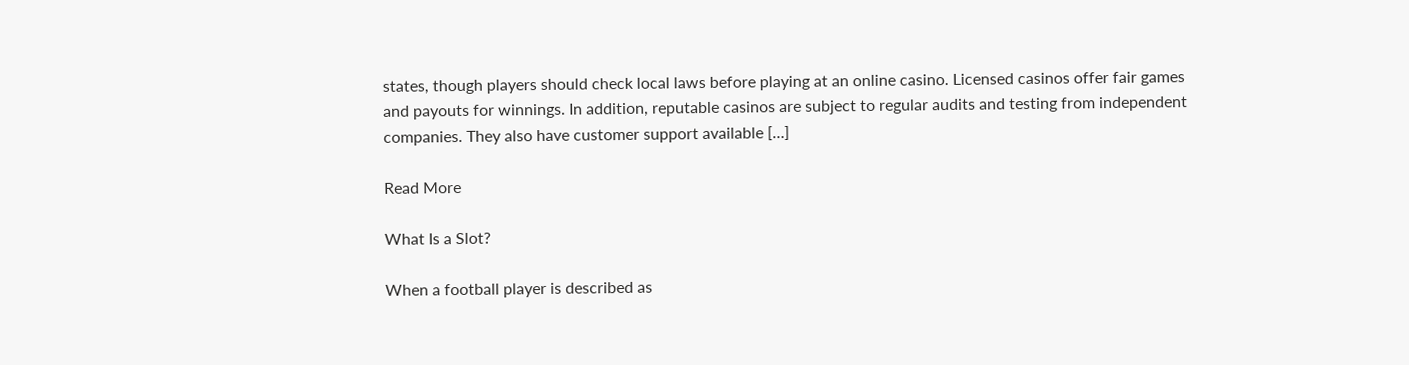states, though players should check local laws before playing at an online casino. Licensed casinos offer fair games and payouts for winnings. In addition, reputable casinos are subject to regular audits and testing from independent companies. They also have customer support available […]

Read More

What Is a Slot?

When a football player is described as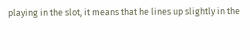playing in the slot, it means that he lines up slightly in the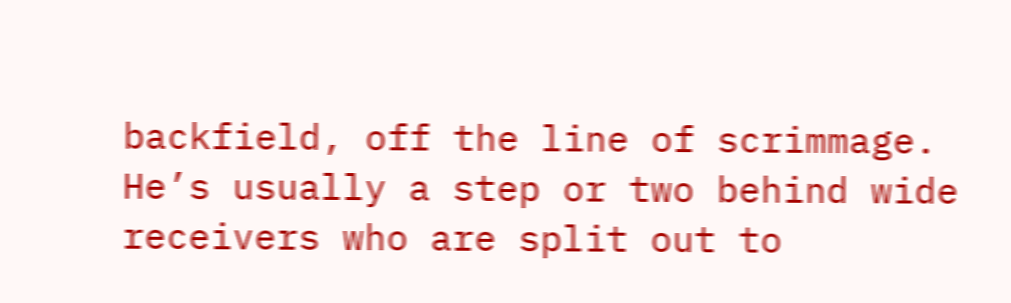backfield, off the line of scrimmage. He’s usually a step or two behind wide receivers who are split out to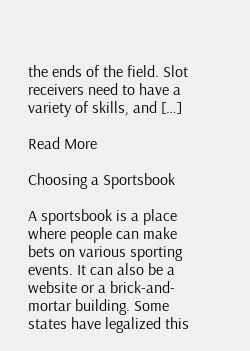the ends of the field. Slot receivers need to have a variety of skills, and […]

Read More

Choosing a Sportsbook

A sportsbook is a place where people can make bets on various sporting events. It can also be a website or a brick-and-mortar building. Some states have legalized this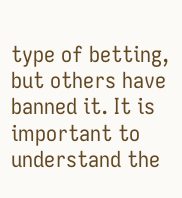type of betting, but others have banned it. It is important to understand the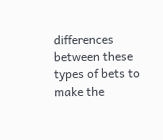differences between these types of bets to make the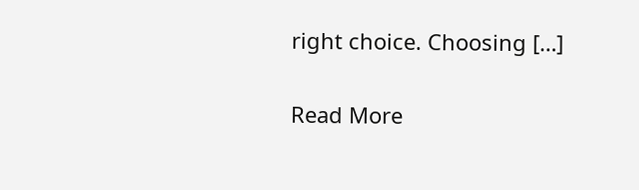right choice. Choosing […]

Read More